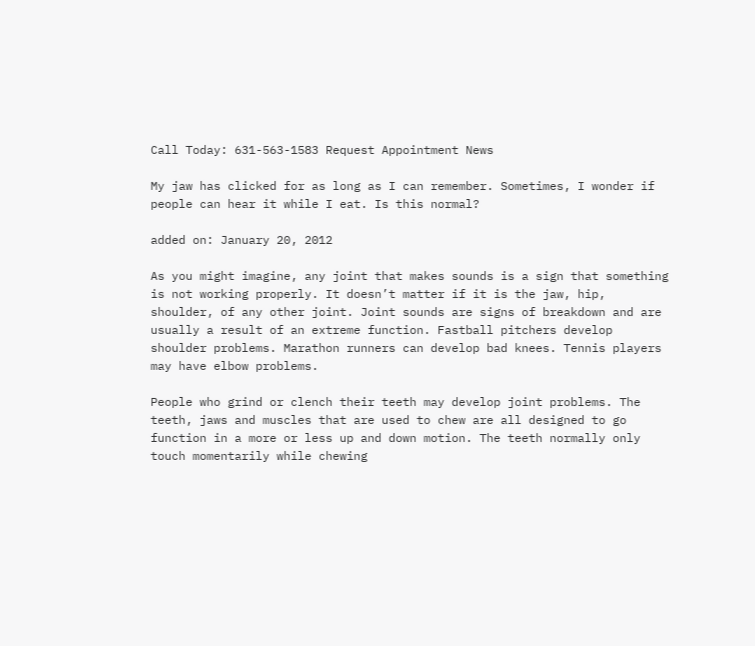Call Today: 631-563-1583 Request Appointment News

My jaw has clicked for as long as I can remember. Sometimes, I wonder if people can hear it while I eat. Is this normal?

added on: January 20, 2012

As you might imagine, any joint that makes sounds is a sign that something is not working properly. It doesn’t matter if it is the jaw, hip, shoulder, of any other joint. Joint sounds are signs of breakdown and are usually a result of an extreme function. Fastball pitchers develop shoulder problems. Marathon runners can develop bad knees. Tennis players may have elbow problems.

People who grind or clench their teeth may develop joint problems. The teeth, jaws and muscles that are used to chew are all designed to go function in a more or less up and down motion. The teeth normally only touch momentarily while chewing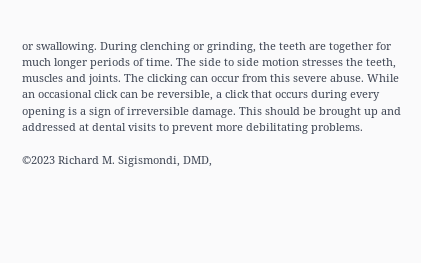or swallowing. During clenching or grinding, the teeth are together for much longer periods of time. The side to side motion stresses the teeth, muscles and joints. The clicking can occur from this severe abuse. While an occasional click can be reversible, a click that occurs during every opening is a sign of irreversible damage. This should be brought up and addressed at dental visits to prevent more debilitating problems.

©2023 Richard M. Sigismondi, DMD,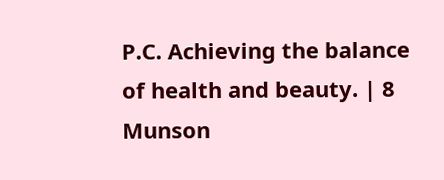P.C. Achieving the balance of health and beauty. | 8 Munson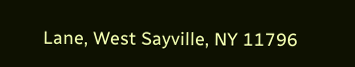Lane, West Sayville, NY 11796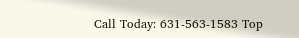Call Today: 631-563-1583 Top